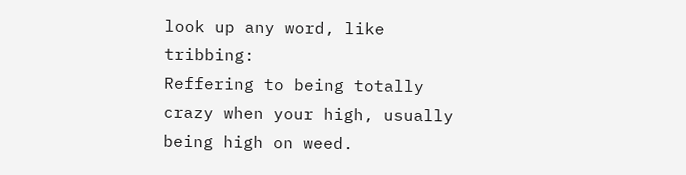look up any word, like tribbing:
Reffering to being totally crazy when your high, usually being high on weed.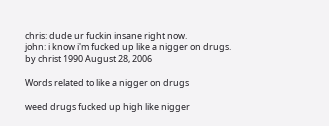chris: dude ur fuckin insane right now.
john: i know i'm fucked up like a nigger on drugs.
by christ 1990 August 28, 2006

Words related to like a nigger on drugs

weed drugs fucked up high like nigger